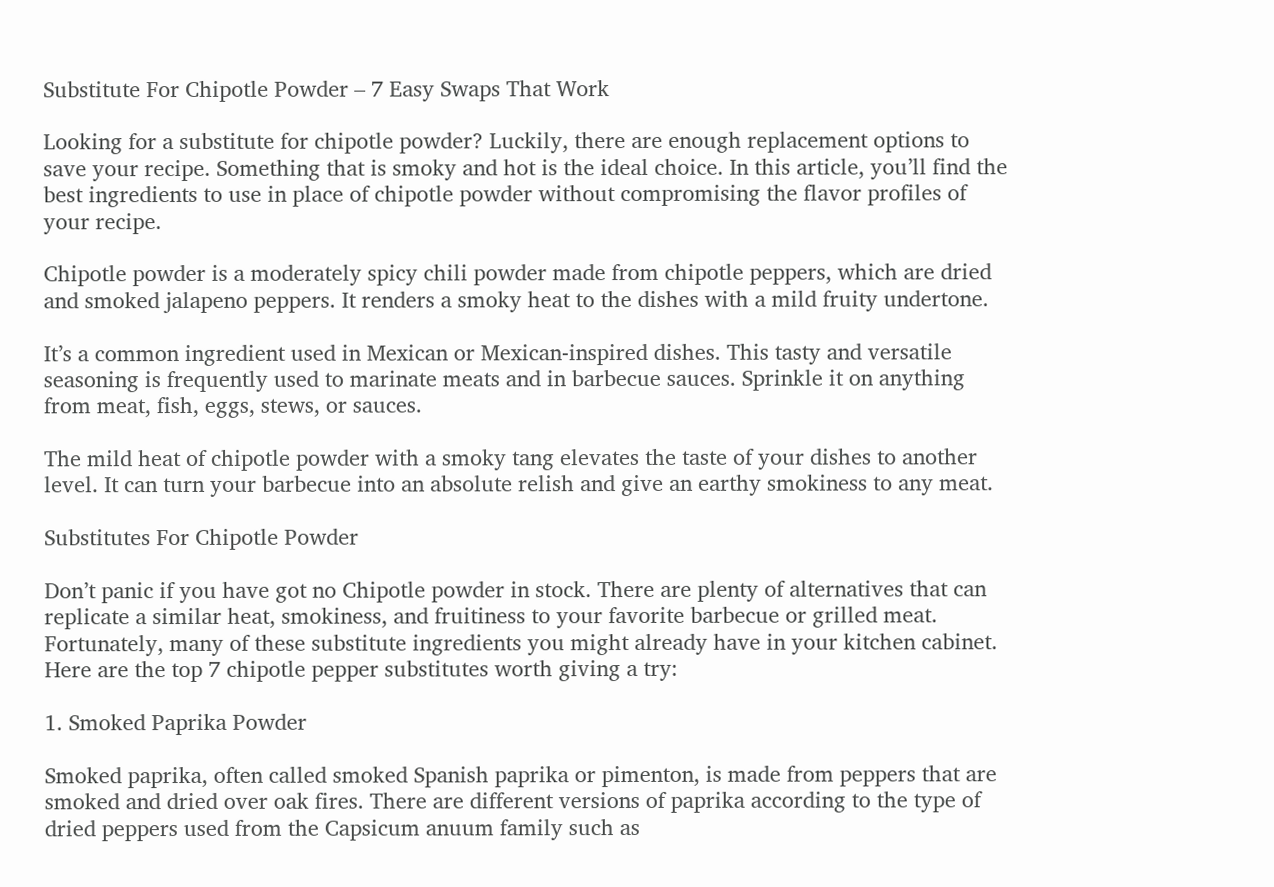Substitute For Chipotle Powder – 7 Easy Swaps That Work

Looking for a substitute for chipotle powder? Luckily, there are enough replacement options to save your recipe. Something that is smoky and hot is the ideal choice. In this article, you’ll find the best ingredients to use in place of chipotle powder without compromising the flavor profiles of your recipe.

Chipotle powder is a moderately spicy chili powder made from chipotle peppers, which are dried and smoked jalapeno peppers. It renders a smoky heat to the dishes with a mild fruity undertone.

It’s a common ingredient used in Mexican or Mexican-inspired dishes. This tasty and versatile seasoning is frequently used to marinate meats and in barbecue sauces. Sprinkle it on anything from meat, fish, eggs, stews, or sauces.

The mild heat of chipotle powder with a smoky tang elevates the taste of your dishes to another level. It can turn your barbecue into an absolute relish and give an earthy smokiness to any meat.

Substitutes For Chipotle Powder

Don’t panic if you have got no Chipotle powder in stock. There are plenty of alternatives that can replicate a similar heat, smokiness, and fruitiness to your favorite barbecue or grilled meat. Fortunately, many of these substitute ingredients you might already have in your kitchen cabinet. Here are the top 7 chipotle pepper substitutes worth giving a try:

1. Smoked Paprika Powder

Smoked paprika, often called smoked Spanish paprika or pimenton, is made from peppers that are smoked and dried over oak fires. There are different versions of paprika according to the type of dried peppers used from the Capsicum anuum family such as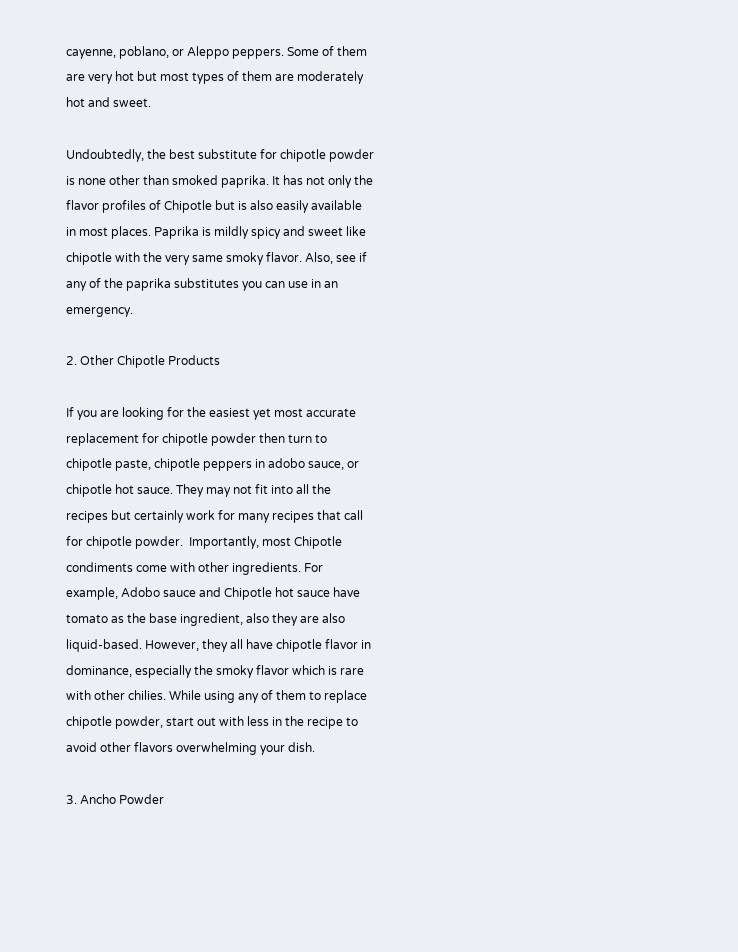cayenne, poblano, or Aleppo peppers. Some of them are very hot but most types of them are moderately hot and sweet.

Undoubtedly, the best substitute for chipotle powder is none other than smoked paprika. It has not only the flavor profiles of Chipotle but is also easily available in most places. Paprika is mildly spicy and sweet like chipotle with the very same smoky flavor. Also, see if any of the paprika substitutes you can use in an emergency.

2. Other Chipotle Products

If you are looking for the easiest yet most accurate replacement for chipotle powder then turn to chipotle paste, chipotle peppers in adobo sauce, or chipotle hot sauce. They may not fit into all the recipes but certainly work for many recipes that call for chipotle powder.  Importantly, most Chipotle condiments come with other ingredients. For example, Adobo sauce and Chipotle hot sauce have tomato as the base ingredient, also they are also liquid-based. However, they all have chipotle flavor in dominance, especially the smoky flavor which is rare with other chilies. While using any of them to replace chipotle powder, start out with less in the recipe to avoid other flavors overwhelming your dish.

3. Ancho Powder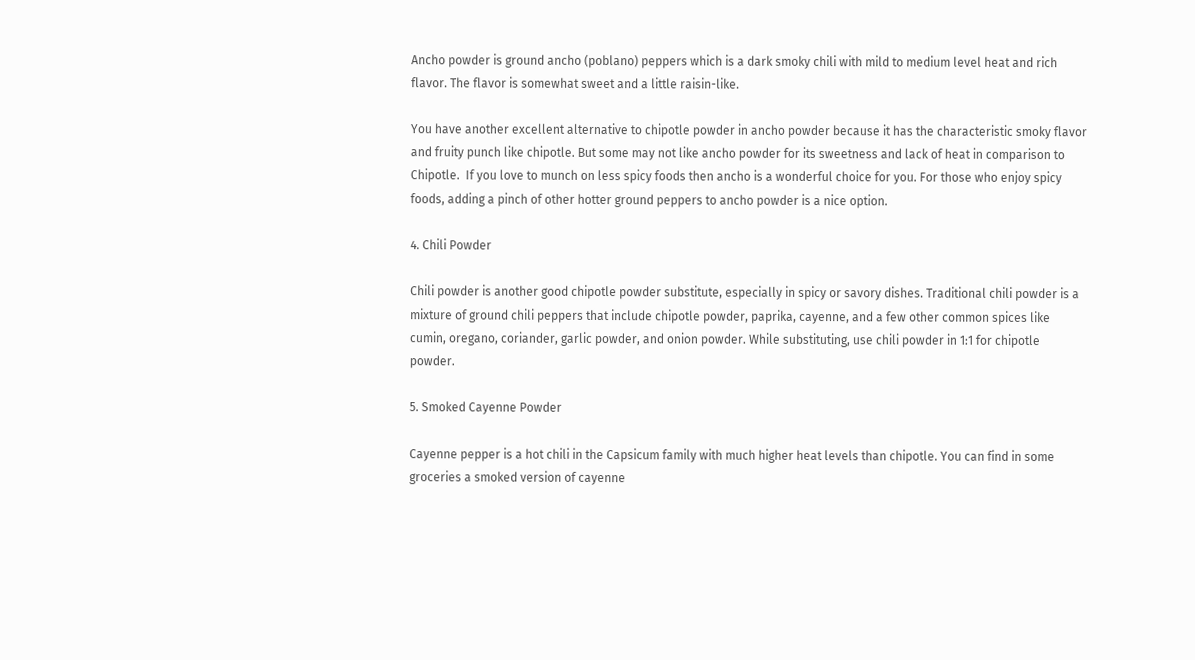Ancho powder is ground ancho (poblano) peppers which is a dark smoky chili with mild to medium level heat and rich flavor. The flavor is somewhat sweet and a little raisin-like.

You have another excellent alternative to chipotle powder in ancho powder because it has the characteristic smoky flavor and fruity punch like chipotle. But some may not like ancho powder for its sweetness and lack of heat in comparison to Chipotle.  If you love to munch on less spicy foods then ancho is a wonderful choice for you. For those who enjoy spicy foods, adding a pinch of other hotter ground peppers to ancho powder is a nice option.

4. Chili Powder

Chili powder is another good chipotle powder substitute, especially in spicy or savory dishes. Traditional chili powder is a mixture of ground chili peppers that include chipotle powder, paprika, cayenne, and a few other common spices like cumin, oregano, coriander, garlic powder, and onion powder. While substituting, use chili powder in 1:1 for chipotle powder.

5. Smoked Cayenne Powder

Cayenne pepper is a hot chili in the Capsicum family with much higher heat levels than chipotle. You can find in some groceries a smoked version of cayenne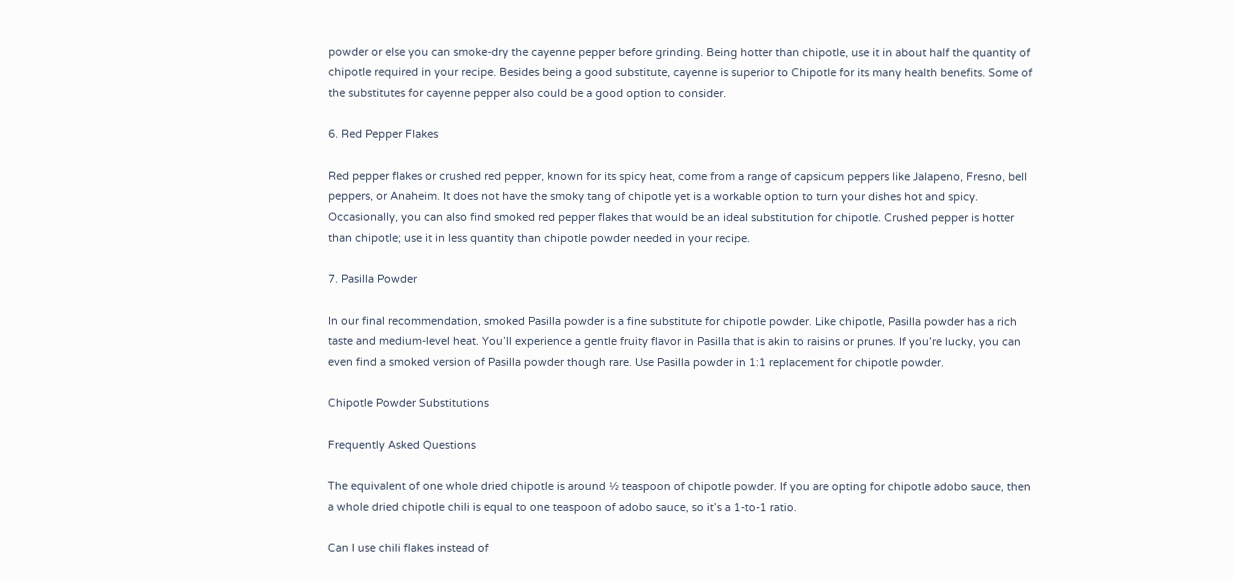powder or else you can smoke-dry the cayenne pepper before grinding. Being hotter than chipotle, use it in about half the quantity of chipotle required in your recipe. Besides being a good substitute, cayenne is superior to Chipotle for its many health benefits. Some of the substitutes for cayenne pepper also could be a good option to consider.

6. Red Pepper Flakes

Red pepper flakes or crushed red pepper, known for its spicy heat, come from a range of capsicum peppers like Jalapeno, Fresno, bell peppers, or Anaheim. It does not have the smoky tang of chipotle yet is a workable option to turn your dishes hot and spicy. Occasionally, you can also find smoked red pepper flakes that would be an ideal substitution for chipotle. Crushed pepper is hotter than chipotle; use it in less quantity than chipotle powder needed in your recipe.

7. Pasilla Powder

In our final recommendation, smoked Pasilla powder is a fine substitute for chipotle powder. Like chipotle, Pasilla powder has a rich taste and medium-level heat. You’ll experience a gentle fruity flavor in Pasilla that is akin to raisins or prunes. If you’re lucky, you can even find a smoked version of Pasilla powder though rare. Use Pasilla powder in 1:1 replacement for chipotle powder.

Chipotle Powder Substitutions

Frequently Asked Questions

The equivalent of one whole dried chipotle is around ½ teaspoon of chipotle powder. If you are opting for chipotle adobo sauce, then a whole dried chipotle chili is equal to one teaspoon of adobo sauce, so it’s a 1-to-1 ratio.

Can I use chili flakes instead of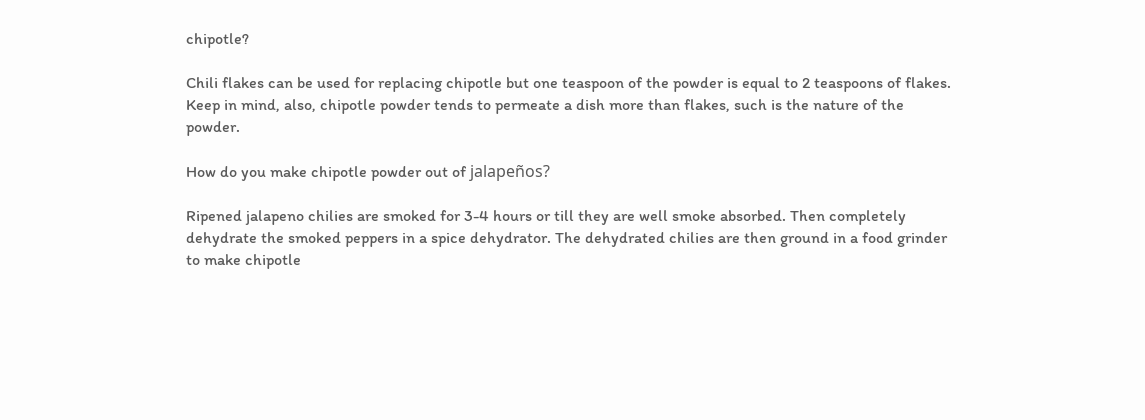chipotle?

Chili flakes can be used for replacing chipotle but one teaspoon of the powder is equal to 2 teaspoons of flakes. Keep in mind, also, chipotle powder tends to permeate a dish more than flakes, such is the nature of the powder.

How do you make chipotle powder out of jalapeños?

Ripened jalapeno chilies are smoked for 3-4 hours or till they are well smoke absorbed. Then completely dehydrate the smoked peppers in a spice dehydrator. The dehydrated chilies are then ground in a food grinder to make chipotle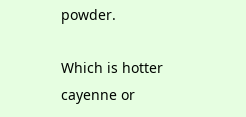powder.

Which is hotter cayenne or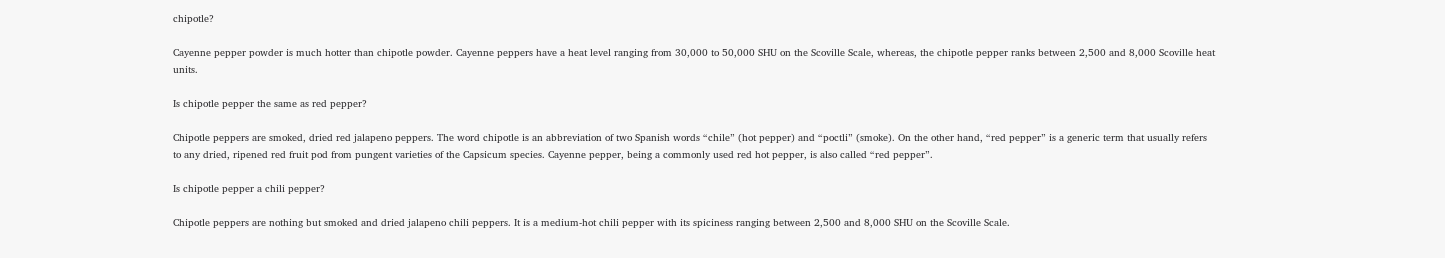chipotle?

Cayenne pepper powder is much hotter than chipotle powder. Cayenne peppers have a heat level ranging from 30,000 to 50,000 SHU on the Scoville Scale, whereas, the chipotle pepper ranks between 2,500 and 8,000 Scoville heat units.

Is chipotle pepper the same as red pepper?

Chipotle peppers are smoked, dried red jalapeno peppers. The word chipotle is an abbreviation of two Spanish words “chile” (hot pepper) and “poctli” (smoke). On the other hand, “red pepper” is a generic term that usually refers to any dried, ripened red fruit pod from pungent varieties of the Capsicum species. Cayenne pepper, being a commonly used red hot pepper, is also called “red pepper”.

Is chipotle pepper a chili pepper?

Chipotle peppers are nothing but smoked and dried jalapeno chili peppers. It is a medium-hot chili pepper with its spiciness ranging between 2,500 and 8,000 SHU on the Scoville Scale.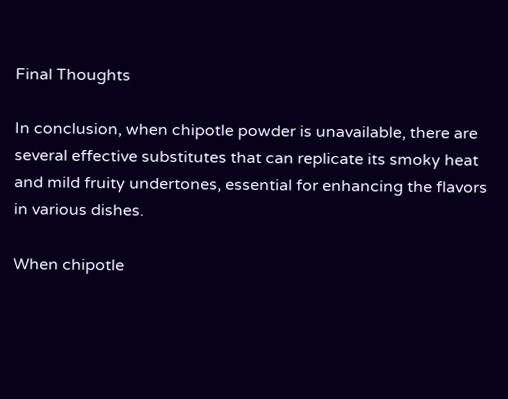Final Thoughts

In conclusion, when chipotle powder is unavailable, there are several effective substitutes that can replicate its smoky heat and mild fruity undertones, essential for enhancing the flavors in various dishes.

When chipotle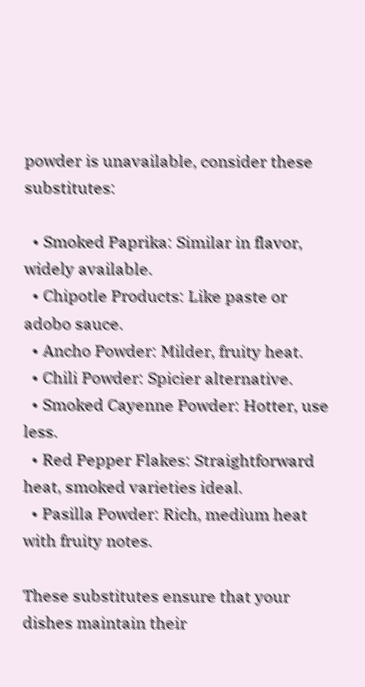powder is unavailable, consider these substitutes:

  • Smoked Paprika: Similar in flavor, widely available.
  • Chipotle Products: Like paste or adobo sauce.
  • Ancho Powder: Milder, fruity heat.
  • Chili Powder: Spicier alternative.
  • Smoked Cayenne Powder: Hotter, use less.
  • Red Pepper Flakes: Straightforward heat, smoked varieties ideal.
  • Pasilla Powder: Rich, medium heat with fruity notes.

These substitutes ensure that your dishes maintain their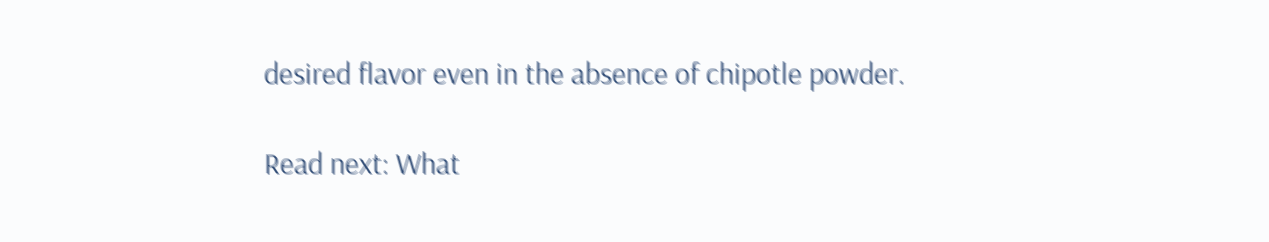desired flavor even in the absence of chipotle powder.

Read next: What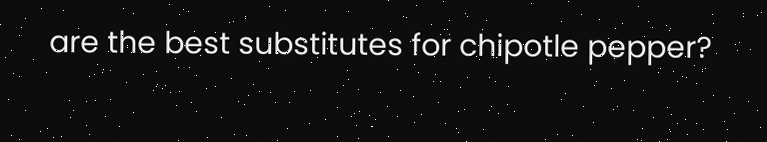are the best substitutes for chipotle pepper?